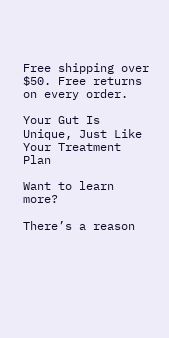Free shipping over $50. Free returns on every order.

Your Gut Is Unique, Just Like Your Treatment Plan

Want to learn more?

There’s a reason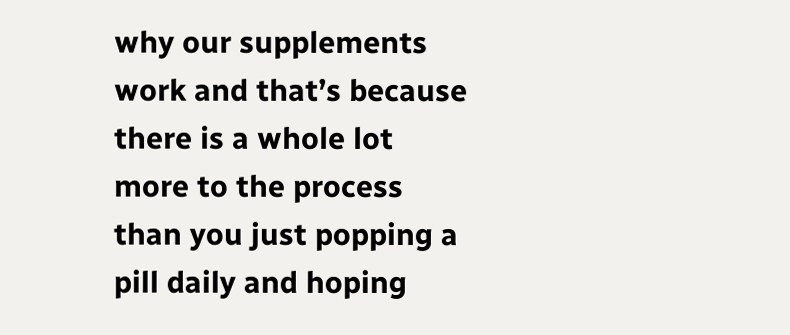why our supplements work and that’s because there is a whole lot more to the process than you just popping a pill daily and hoping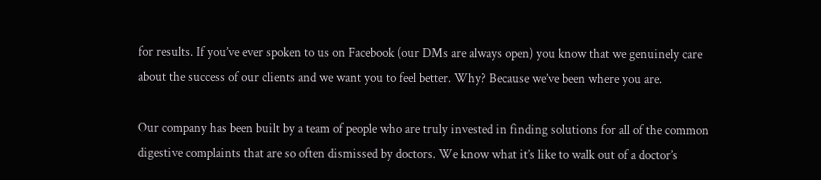for results. If you’ve ever spoken to us on Facebook (our DMs are always open) you know that we genuinely care about the success of our clients and we want you to feel better. Why? Because we’ve been where you are.

Our company has been built by a team of people who are truly invested in finding solutions for all of the common digestive complaints that are so often dismissed by doctors. We know what it’s like to walk out of a doctor’s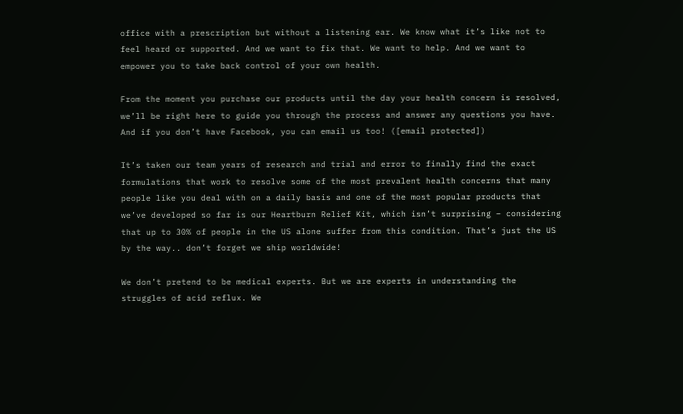office with a prescription but without a listening ear. We know what it’s like not to feel heard or supported. And we want to fix that. We want to help. And we want to empower you to take back control of your own health.

From the moment you purchase our products until the day your health concern is resolved, we’ll be right here to guide you through the process and answer any questions you have. And if you don’t have Facebook, you can email us too! ([email protected])

It’s taken our team years of research and trial and error to finally find the exact formulations that work to resolve some of the most prevalent health concerns that many people like you deal with on a daily basis and one of the most popular products that we’ve developed so far is our Heartburn Relief Kit, which isn’t surprising – considering that up to 30% of people in the US alone suffer from this condition. That’s just the US by the way.. don’t forget we ship worldwide!

We don’t pretend to be medical experts. But we are experts in understanding the struggles of acid reflux. We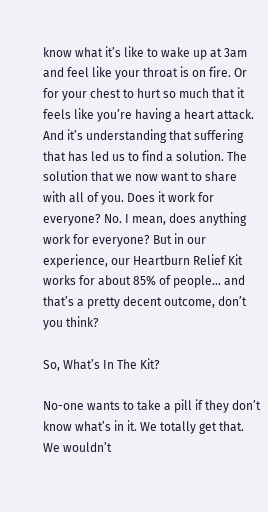know what it’s like to wake up at 3am and feel like your throat is on fire. Or for your chest to hurt so much that it feels like you’re having a heart attack. And it’s understanding that suffering that has led us to find a solution. The solution that we now want to share with all of you. Does it work for everyone? No. I mean, does anything work for everyone? But in our experience, our Heartburn Relief Kit works for about 85% of people… and that’s a pretty decent outcome, don’t you think?

So, What’s In The Kit?

No-one wants to take a pill if they don’t know what’s in it. We totally get that. We wouldn’t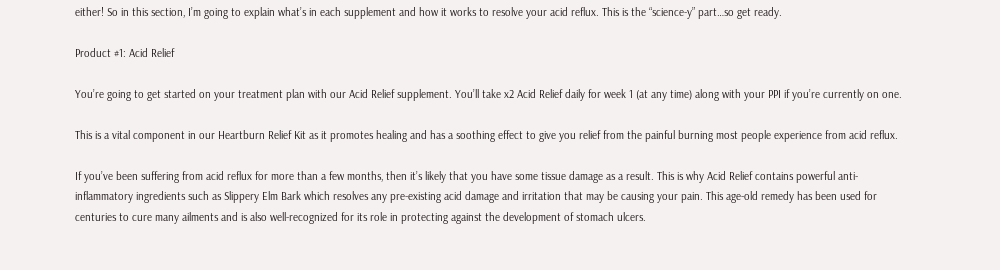either! So in this section, I’m going to explain what’s in each supplement and how it works to resolve your acid reflux. This is the “science-y” part…so get ready.

Product #1: Acid Relief

You’re going to get started on your treatment plan with our Acid Relief supplement. You’ll take x2 Acid Relief daily for week 1 (at any time) along with your PPI if you’re currently on one.

This is a vital component in our Heartburn Relief Kit as it promotes healing and has a soothing effect to give you relief from the painful burning most people experience from acid reflux.

If you’ve been suffering from acid reflux for more than a few months, then it’s likely that you have some tissue damage as a result. This is why Acid Relief contains powerful anti-inflammatory ingredients such as Slippery Elm Bark which resolves any pre-existing acid damage and irritation that may be causing your pain. This age-old remedy has been used for centuries to cure many ailments and is also well-recognized for its role in protecting against the development of stomach ulcers.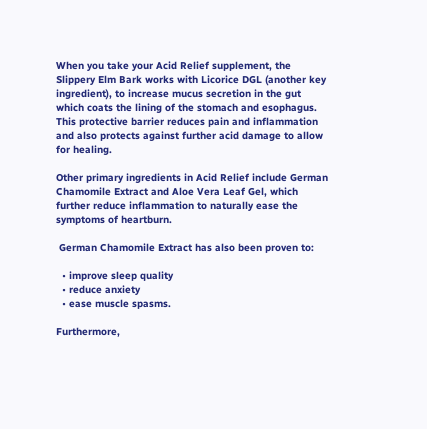When you take your Acid Relief supplement, the Slippery Elm Bark works with Licorice DGL (another key ingredient), to increase mucus secretion in the gut which coats the lining of the stomach and esophagus. This protective barrier reduces pain and inflammation and also protects against further acid damage to allow for healing.

Other primary ingredients in Acid Relief include German Chamomile Extract and Aloe Vera Leaf Gel, which further reduce inflammation to naturally ease the symptoms of heartburn.

 German Chamomile Extract has also been proven to:

  • improve sleep quality
  • reduce anxiety
  • ease muscle spasms.

Furthermore,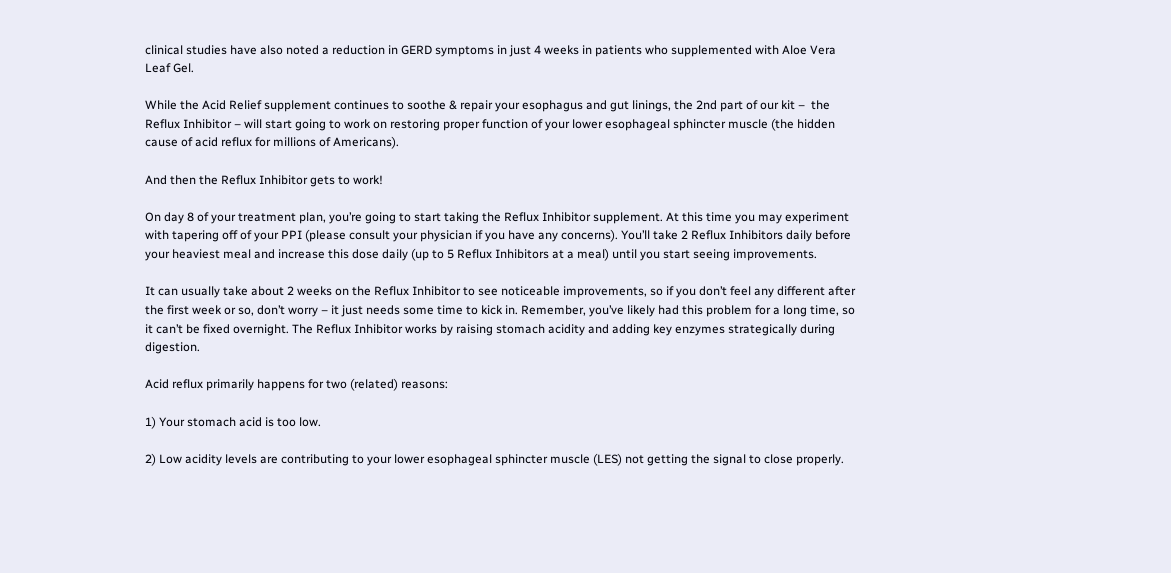clinical studies have also noted a reduction in GERD symptoms in just 4 weeks in patients who supplemented with Aloe Vera Leaf Gel.

While the Acid Relief supplement continues to soothe & repair your esophagus and gut linings, the 2nd part of our kit –  the Reflux Inhibitor – will start going to work on restoring proper function of your lower esophageal sphincter muscle (the hidden cause of acid reflux for millions of Americans).

And then the Reflux Inhibitor gets to work!

On day 8 of your treatment plan, you’re going to start taking the Reflux Inhibitor supplement. At this time you may experiment with tapering off of your PPI (please consult your physician if you have any concerns). You’ll take 2 Reflux Inhibitors daily before your heaviest meal and increase this dose daily (up to 5 Reflux Inhibitors at a meal) until you start seeing improvements.

It can usually take about 2 weeks on the Reflux Inhibitor to see noticeable improvements, so if you don’t feel any different after the first week or so, don’t worry – it just needs some time to kick in. Remember, you’ve likely had this problem for a long time, so it can’t be fixed overnight. The Reflux Inhibitor works by raising stomach acidity and adding key enzymes strategically during digestion.

Acid reflux primarily happens for two (related) reasons:

1) Your stomach acid is too low.

2) Low acidity levels are contributing to your lower esophageal sphincter muscle (LES) not getting the signal to close properly.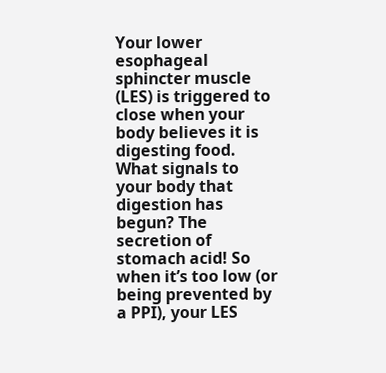Your lower esophageal sphincter muscle (LES) is triggered to close when your body believes it is digesting food. What signals to your body that digestion has begun? The secretion of stomach acid! So when it’s too low (or being prevented by a PPI), your LES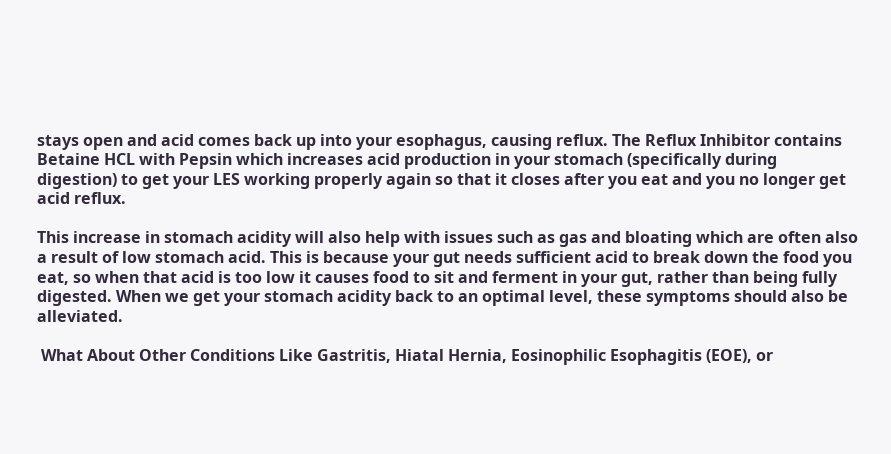stays open and acid comes back up into your esophagus, causing reflux. The Reflux Inhibitor contains Betaine HCL with Pepsin which increases acid production in your stomach (specifically during digestion) to get your LES working properly again so that it closes after you eat and you no longer get acid reflux.

This increase in stomach acidity will also help with issues such as gas and bloating which are often also a result of low stomach acid. This is because your gut needs sufficient acid to break down the food you eat, so when that acid is too low it causes food to sit and ferment in your gut, rather than being fully digested. When we get your stomach acidity back to an optimal level, these symptoms should also be alleviated.

 What About Other Conditions Like Gastritis, Hiatal Hernia, Eosinophilic Esophagitis (EOE), or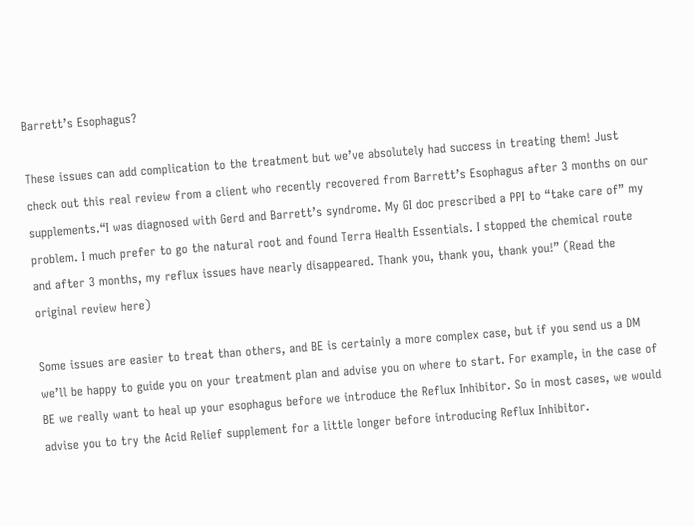Barrett’s Esophagus?

These issues can add complication to the treatment but we’ve absolutely had success in treating them! Just check out this real review from a client who recently recovered from Barrett’s Esophagus after 3 months on our supplements.“I was diagnosed with Gerd and Barrett’s syndrome. My GI doc prescribed a PPI to “take care of” my problem. I much prefer to go the natural root and found Terra Health Essentials. I stopped the chemical route and after 3 months, my reflux issues have nearly disappeared. Thank you, thank you, thank you!” (Read the original review here)

Some issues are easier to treat than others, and BE is certainly a more complex case, but if you send us a DM we’ll be happy to guide you on your treatment plan and advise you on where to start. For example, in the case of BE we really want to heal up your esophagus before we introduce the Reflux Inhibitor. So in most cases, we would advise you to try the Acid Relief supplement for a little longer before introducing Reflux Inhibitor.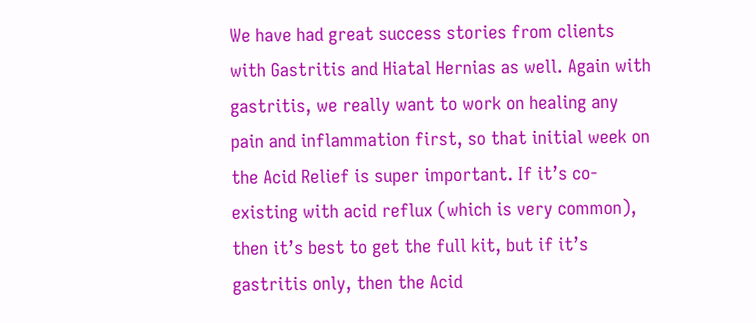We have had great success stories from clients with Gastritis and Hiatal Hernias as well. Again with gastritis, we really want to work on healing any pain and inflammation first, so that initial week on the Acid Relief is super important. If it’s co-existing with acid reflux (which is very common), then it’s best to get the full kit, but if it’s gastritis only, then the Acid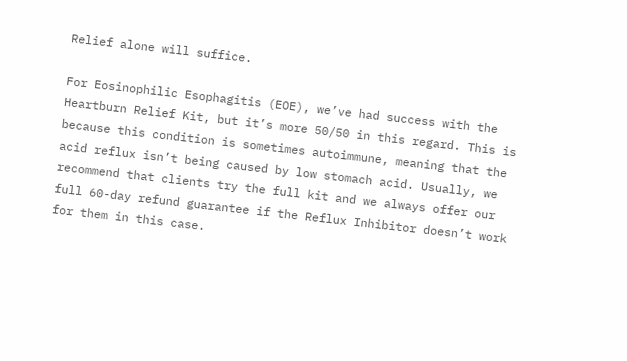Relief alone will suffice.

For Eosinophilic Esophagitis (EOE), we’ve had success with the Heartburn Relief Kit, but it’s more 50/50 in this regard. This is because this condition is sometimes autoimmune, meaning that the acid reflux isn’t being caused by low stomach acid. Usually, we recommend that clients try the full kit and we always offer our full 60-day refund guarantee if the Reflux Inhibitor doesn’t work for them in this case.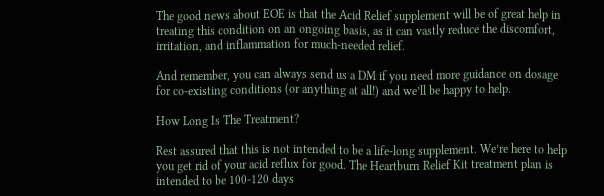The good news about EOE is that the Acid Relief supplement will be of great help in treating this condition on an ongoing basis, as it can vastly reduce the discomfort, irritation, and inflammation for much-needed relief.

And remember, you can always send us a DM if you need more guidance on dosage for co-existing conditions (or anything at all!) and we’ll be happy to help.

How Long Is The Treatment?

Rest assured that this is not intended to be a life-long supplement. We’re here to help you get rid of your acid reflux for good. The Heartburn Relief Kit treatment plan is intended to be 100-120 days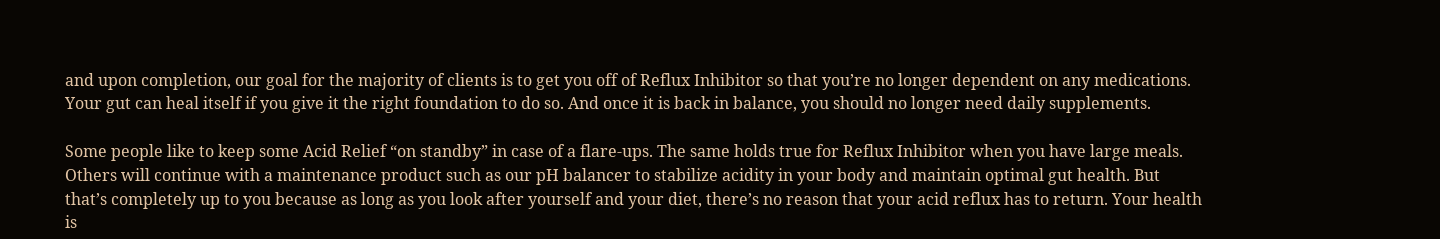and upon completion, our goal for the majority of clients is to get you off of Reflux Inhibitor so that you’re no longer dependent on any medications. Your gut can heal itself if you give it the right foundation to do so. And once it is back in balance, you should no longer need daily supplements.

Some people like to keep some Acid Relief “on standby” in case of a flare-ups. The same holds true for Reflux Inhibitor when you have large meals. Others will continue with a maintenance product such as our pH balancer to stabilize acidity in your body and maintain optimal gut health. But that’s completely up to you because as long as you look after yourself and your diet, there’s no reason that your acid reflux has to return. Your health is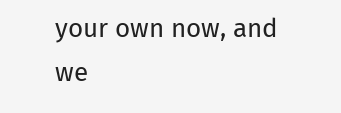your own now, and we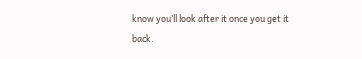know you’ll look after it once you get it back.